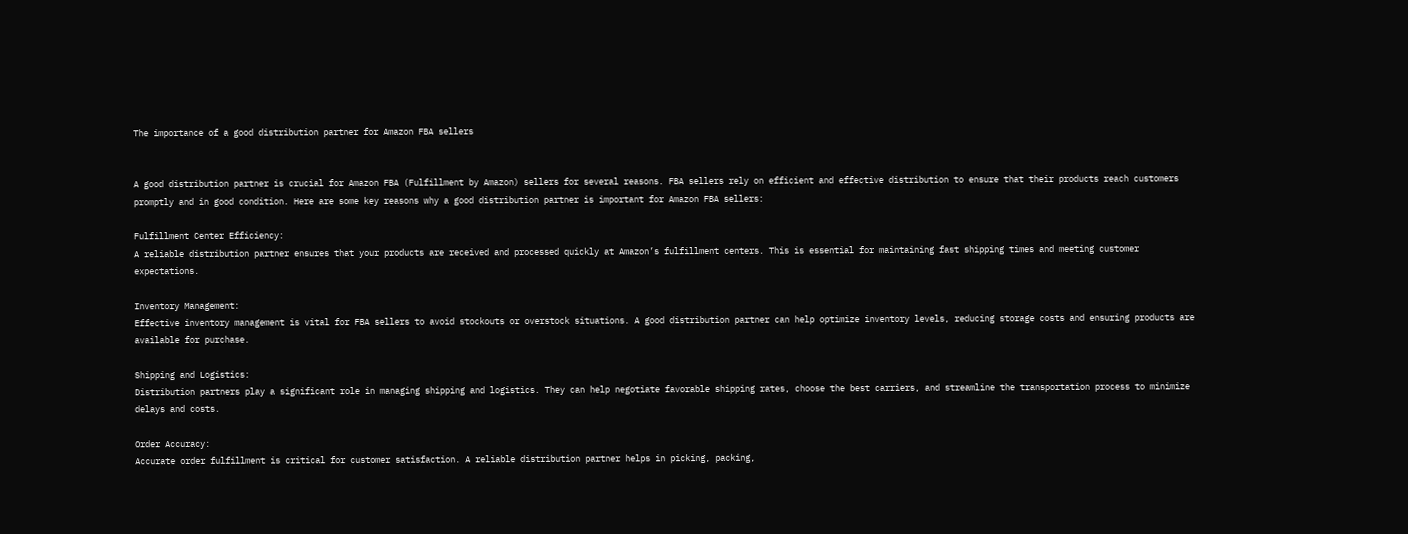The importance of a good distribution partner for Amazon FBA sellers


A good distribution partner is crucial for Amazon FBA (Fulfillment by Amazon) sellers for several reasons. FBA sellers rely on efficient and effective distribution to ensure that their products reach customers promptly and in good condition. Here are some key reasons why a good distribution partner is important for Amazon FBA sellers:

Fulfillment Center Efficiency:
A reliable distribution partner ensures that your products are received and processed quickly at Amazon’s fulfillment centers. This is essential for maintaining fast shipping times and meeting customer expectations.

Inventory Management:
Effective inventory management is vital for FBA sellers to avoid stockouts or overstock situations. A good distribution partner can help optimize inventory levels, reducing storage costs and ensuring products are available for purchase.

Shipping and Logistics:
Distribution partners play a significant role in managing shipping and logistics. They can help negotiate favorable shipping rates, choose the best carriers, and streamline the transportation process to minimize delays and costs.

Order Accuracy:
Accurate order fulfillment is critical for customer satisfaction. A reliable distribution partner helps in picking, packing,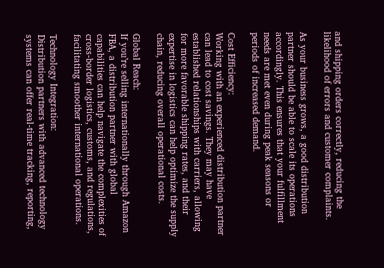and shipping orders correctly, reducing the likelihood of errors and customer complaints.

As your business grows, a good distribution partner should be able to scale its operations accordingly. This ensures that your fulfillment needs are met even during peak seasons or periods of increased demand.

Cost Efficiency:
Working with an experienced distribution partner can lead to cost savings. They may have established relationships with carriers, allowing for more favorable shipping rates, and their expertise in logistics can help optimize the supply chain, reducing overall operational costs.

Global Reach:
If you’re selling internationally through Amazon FBA, a distribution partner with global capabilities can help navigate the complexities of cross-border logistics, customs, and regulations, facilitating smoother international operations.

Technology Integration:
Distribution partners with advanced technology systems can offer real-time tracking, reporting,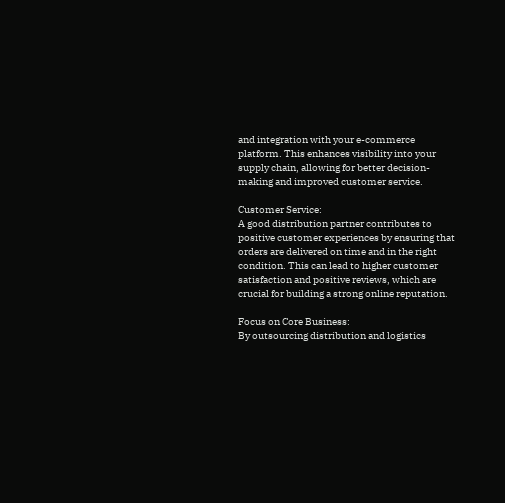and integration with your e-commerce platform. This enhances visibility into your supply chain, allowing for better decision-making and improved customer service.

Customer Service:
A good distribution partner contributes to positive customer experiences by ensuring that orders are delivered on time and in the right condition. This can lead to higher customer satisfaction and positive reviews, which are crucial for building a strong online reputation.

Focus on Core Business:
By outsourcing distribution and logistics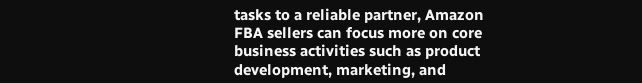tasks to a reliable partner, Amazon FBA sellers can focus more on core business activities such as product development, marketing, and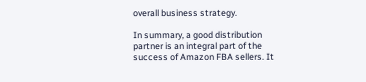overall business strategy.

In summary, a good distribution partner is an integral part of the success of Amazon FBA sellers. It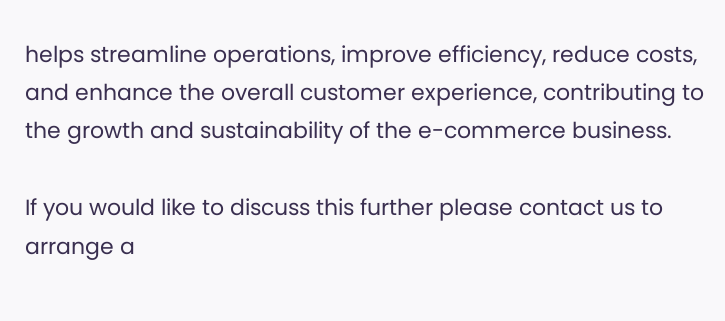helps streamline operations, improve efficiency, reduce costs, and enhance the overall customer experience, contributing to the growth and sustainability of the e-commerce business.

If you would like to discuss this further please contact us to arrange a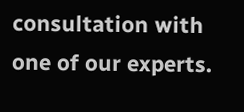consultation with one of our experts.